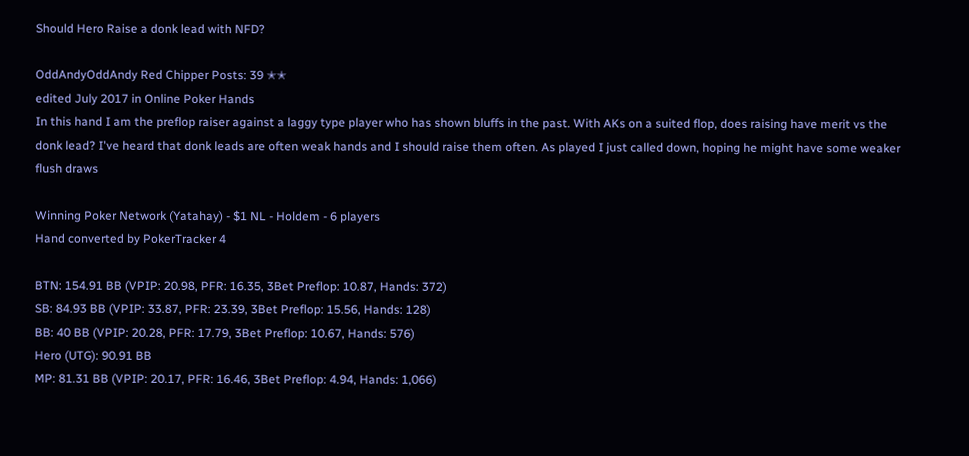Should Hero Raise a donk lead with NFD?

OddAndyOddAndy Red Chipper Posts: 39 ✭✭
edited July 2017 in Online Poker Hands
In this hand I am the preflop raiser against a laggy type player who has shown bluffs in the past. With AKs on a suited flop, does raising have merit vs the donk lead? I've heard that donk leads are often weak hands and I should raise them often. As played I just called down, hoping he might have some weaker flush draws

Winning Poker Network (Yatahay) - $1 NL - Holdem - 6 players
Hand converted by PokerTracker 4

BTN: 154.91 BB (VPIP: 20.98, PFR: 16.35, 3Bet Preflop: 10.87, Hands: 372)
SB: 84.93 BB (VPIP: 33.87, PFR: 23.39, 3Bet Preflop: 15.56, Hands: 128)
BB: 40 BB (VPIP: 20.28, PFR: 17.79, 3Bet Preflop: 10.67, Hands: 576)
Hero (UTG): 90.91 BB
MP: 81.31 BB (VPIP: 20.17, PFR: 16.46, 3Bet Preflop: 4.94, Hands: 1,066)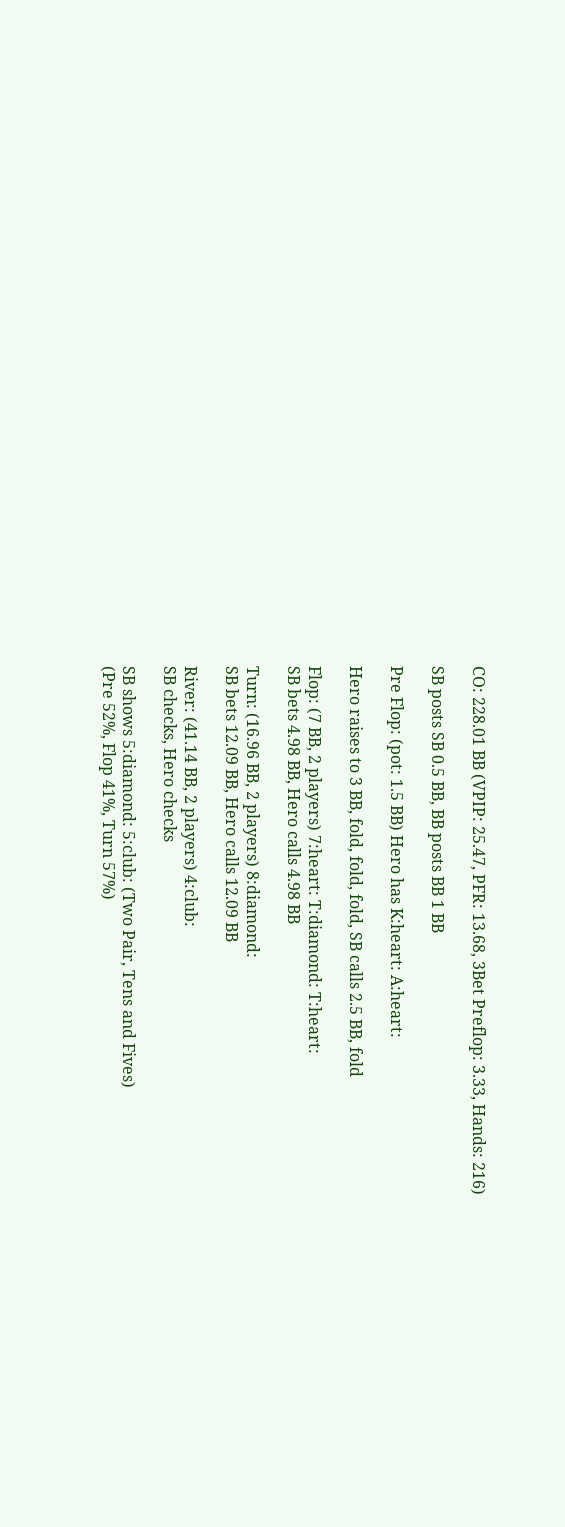CO: 228.01 BB (VPIP: 25.47, PFR: 13.68, 3Bet Preflop: 3.33, Hands: 216)

SB posts SB 0.5 BB, BB posts BB 1 BB

Pre Flop: (pot: 1.5 BB) Hero has K:heart: A:heart:

Hero raises to 3 BB, fold, fold, fold, SB calls 2.5 BB, fold

Flop: (7 BB, 2 players) 7:heart: T:diamond: T:heart:
SB bets 4.98 BB, Hero calls 4.98 BB

Turn: (16.96 BB, 2 players) 8:diamond:
SB bets 12.09 BB, Hero calls 12.09 BB

River: (41.14 BB, 2 players) 4:club:
SB checks, Hero checks

SB shows 5:diamond: 5:club: (Two Pair, Tens and Fives)
(Pre 52%, Flop 41%, Turn 57%)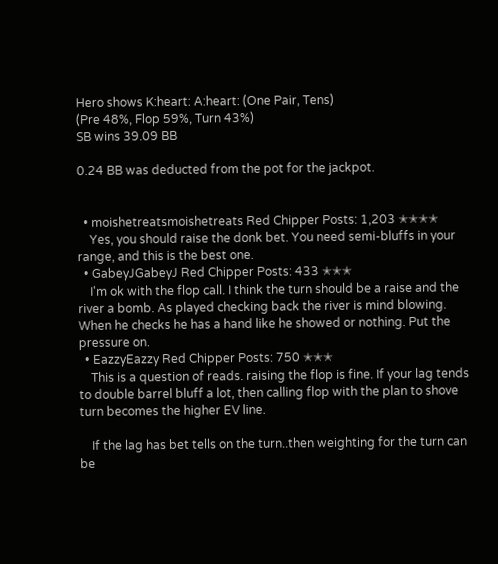Hero shows K:heart: A:heart: (One Pair, Tens)
(Pre 48%, Flop 59%, Turn 43%)
SB wins 39.09 BB

0.24 BB was deducted from the pot for the jackpot.


  • moishetreatsmoishetreats Red Chipper Posts: 1,203 ✭✭✭✭
    Yes, you should raise the donk bet. You need semi-bluffs in your range, and this is the best one.
  • GabeyJGabeyJ Red Chipper Posts: 433 ✭✭✭
    I'm ok with the flop call. I think the turn should be a raise and the river a bomb. As played checking back the river is mind blowing. When he checks he has a hand like he showed or nothing. Put the pressure on.
  • EazzyEazzy Red Chipper Posts: 750 ✭✭✭
    This is a question of reads. raising the flop is fine. If your lag tends to double barrel bluff a lot, then calling flop with the plan to shove turn becomes the higher EV line.

    If the lag has bet tells on the turn..then weighting for the turn can be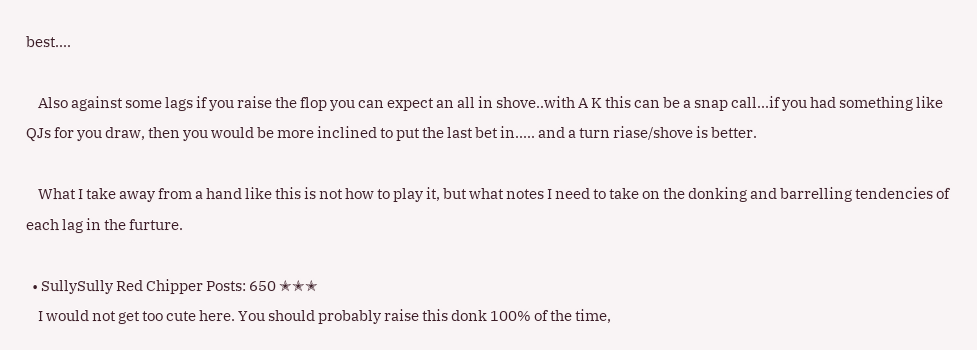best....

    Also against some lags if you raise the flop you can expect an all in shove..with A K this can be a snap call...if you had something like QJs for you draw, then you would be more inclined to put the last bet in..... and a turn riase/shove is better.

    What I take away from a hand like this is not how to play it, but what notes I need to take on the donking and barrelling tendencies of each lag in the furture.

  • SullySully Red Chipper Posts: 650 ✭✭✭
    I would not get too cute here. You should probably raise this donk 100% of the time,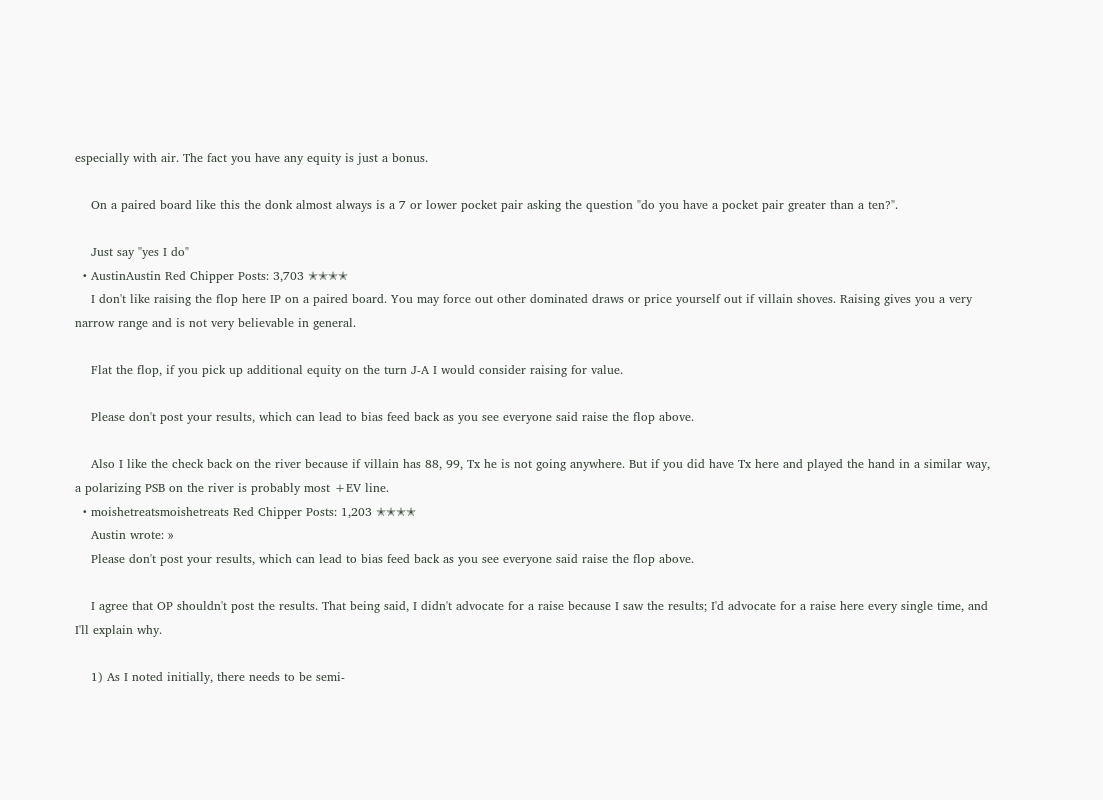especially with air. The fact you have any equity is just a bonus.

    On a paired board like this the donk almost always is a 7 or lower pocket pair asking the question "do you have a pocket pair greater than a ten?".

    Just say "yes I do"
  • AustinAustin Red Chipper Posts: 3,703 ✭✭✭✭
    I don't like raising the flop here IP on a paired board. You may force out other dominated draws or price yourself out if villain shoves. Raising gives you a very narrow range and is not very believable in general.

    Flat the flop, if you pick up additional equity on the turn J-A I would consider raising for value.

    Please don't post your results, which can lead to bias feed back as you see everyone said raise the flop above.

    Also I like the check back on the river because if villain has 88, 99, Tx he is not going anywhere. But if you did have Tx here and played the hand in a similar way, a polarizing PSB on the river is probably most +EV line.
  • moishetreatsmoishetreats Red Chipper Posts: 1,203 ✭✭✭✭
    Austin wrote: »
    Please don't post your results, which can lead to bias feed back as you see everyone said raise the flop above.

    I agree that OP shouldn't post the results. That being said, I didn't advocate for a raise because I saw the results; I'd advocate for a raise here every single time, and I'll explain why.

    1) As I noted initially, there needs to be semi-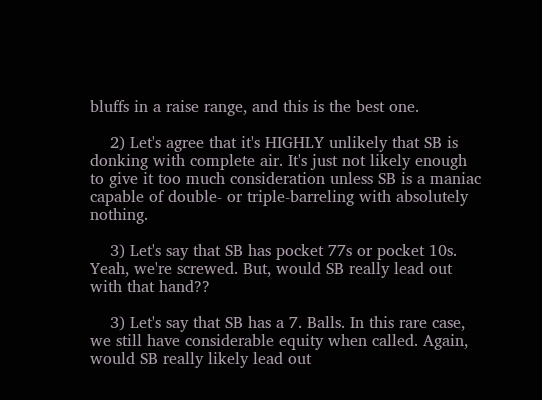bluffs in a raise range, and this is the best one.

    2) Let's agree that it's HIGHLY unlikely that SB is donking with complete air. It's just not likely enough to give it too much consideration unless SB is a maniac capable of double- or triple-barreling with absolutely nothing.

    3) Let's say that SB has pocket 77s or pocket 10s. Yeah, we're screwed. But, would SB really lead out with that hand??

    3) Let's say that SB has a 7. Balls. In this rare case, we still have considerable equity when called. Again, would SB really likely lead out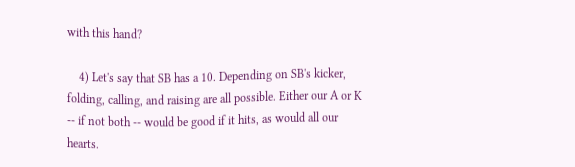with this hand?

    4) Let's say that SB has a 10. Depending on SB's kicker, folding, calling, and raising are all possible. Either our A or K -- if not both -- would be good if it hits, as would all our hearts.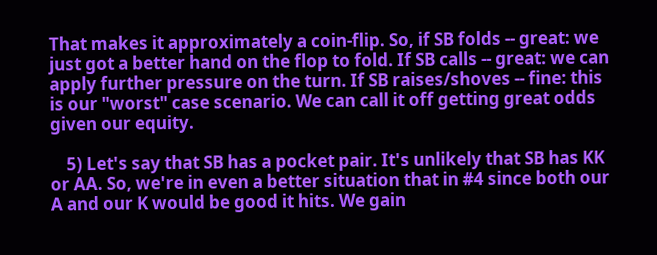That makes it approximately a coin-flip. So, if SB folds -- great: we just got a better hand on the flop to fold. If SB calls -- great: we can apply further pressure on the turn. If SB raises/shoves -- fine: this is our "worst" case scenario. We can call it off getting great odds given our equity.

    5) Let's say that SB has a pocket pair. It's unlikely that SB has KK or AA. So, we're in even a better situation that in #4 since both our A and our K would be good it hits. We gain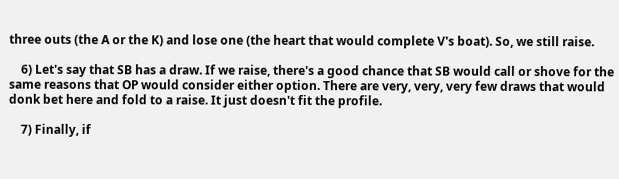three outs (the A or the K) and lose one (the heart that would complete V's boat). So, we still raise.

    6) Let's say that SB has a draw. If we raise, there's a good chance that SB would call or shove for the same reasons that OP would consider either option. There are very, very, very few draws that would donk bet here and fold to a raise. It just doesn't fit the profile.

    7) Finally, if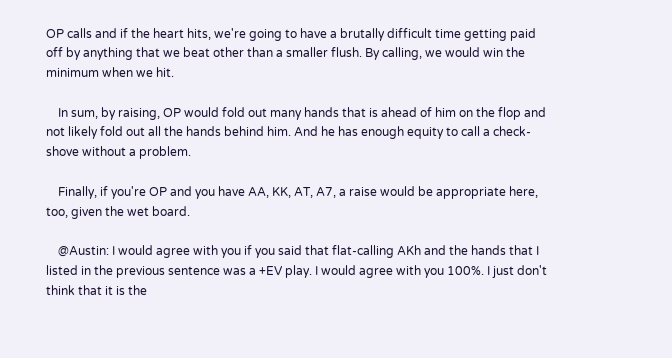OP calls and if the heart hits, we're going to have a brutally difficult time getting paid off by anything that we beat other than a smaller flush. By calling, we would win the minimum when we hit.

    In sum, by raising, OP would fold out many hands that is ahead of him on the flop and not likely fold out all the hands behind him. And he has enough equity to call a check-shove without a problem.

    Finally, if you're OP and you have AA, KK, AT, A7, a raise would be appropriate here, too, given the wet board.

    @Austin: I would agree with you if you said that flat-calling AKh and the hands that I listed in the previous sentence was a +EV play. I would agree with you 100%. I just don't think that it is the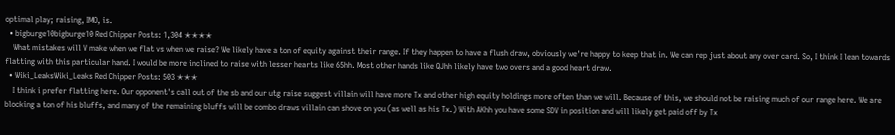optimal play; raising, IMO, is.
  • bigburge10bigburge10 Red Chipper Posts: 1,304 ✭✭✭✭
    What mistakes will V make when we flat vs when we raise? We likely have a ton of equity against their range. If they happen to have a flush draw, obviously we're happy to keep that in. We can rep just about any over card. So, I think I lean towards flatting with this particular hand. I would be more inclined to raise with lesser hearts like 65hh. Most other hands like QJhh likely have two overs and a good heart draw.
  • Wiki_LeaksWiki_Leaks Red Chipper Posts: 503 ✭✭✭
    I think i prefer flatting here. Our opponent's call out of the sb and our utg raise suggest villain will have more Tx and other high equity holdings more often than we will. Because of this, we should not be raising much of our range here. We are blocking a ton of his bluffs, and many of the remaining bluffs will be combo draws villain can shove on you (as well as his Tx.) With AKhh you have some SDV in position and will likely get paid off by Tx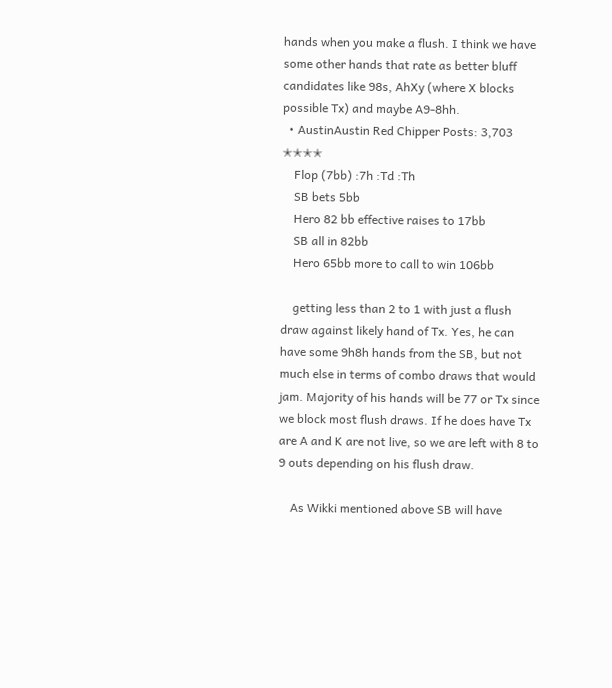hands when you make a flush. I think we have some other hands that rate as better bluff candidates like 98s, AhXy (where X blocks possible Tx) and maybe A9-8hh.
  • AustinAustin Red Chipper Posts: 3,703 ✭✭✭✭
    Flop (7bb) :7h :Td :Th
    SB bets 5bb
    Hero 82 bb effective raises to 17bb
    SB all in 82bb
    Hero 65bb more to call to win 106bb

    getting less than 2 to 1 with just a flush draw against likely hand of Tx. Yes, he can have some 9h8h hands from the SB, but not much else in terms of combo draws that would jam. Majority of his hands will be 77 or Tx since we block most flush draws. If he does have Tx are A and K are not live, so we are left with 8 to 9 outs depending on his flush draw.

    As Wikki mentioned above SB will have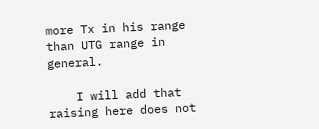more Tx in his range than UTG range in general.

    I will add that raising here does not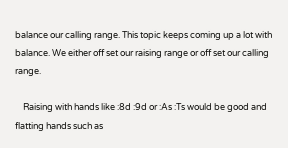balance our calling range. This topic keeps coming up a lot with balance. We either off set our raising range or off set our calling range.

    Raising with hands like :8d :9d or :As :Ts would be good and flatting hands such as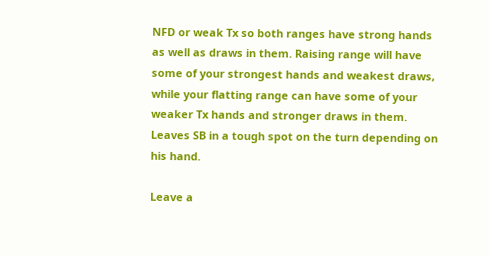NFD or weak Tx so both ranges have strong hands as well as draws in them. Raising range will have some of your strongest hands and weakest draws, while your flatting range can have some of your weaker Tx hands and stronger draws in them. Leaves SB in a tough spot on the turn depending on his hand.

Leave a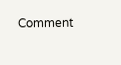Comment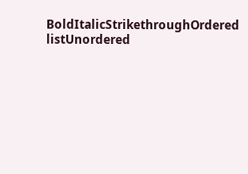BoldItalicStrikethroughOrdered listUnordered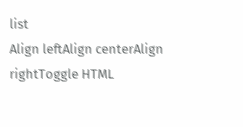list
Align leftAlign centerAlign rightToggle HTML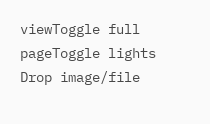viewToggle full pageToggle lights
Drop image/file